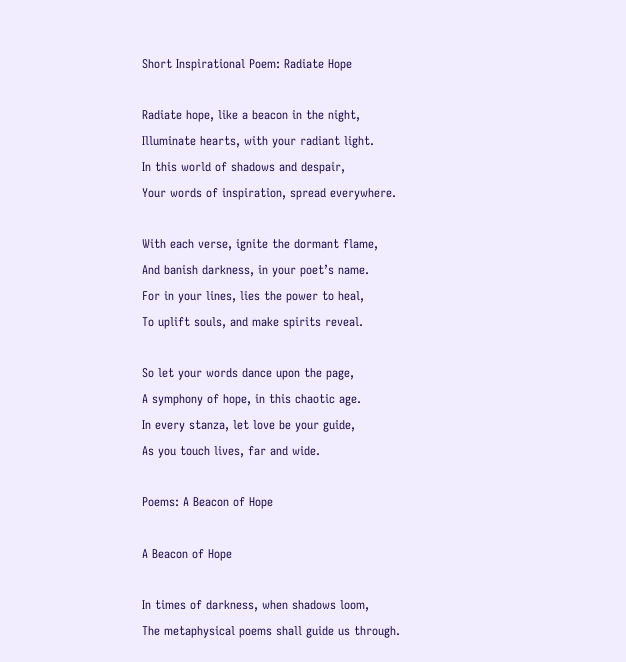Short Inspirational Poem: Radiate Hope

Radiate hope, like a beacon in the night,
Illuminate hearts, with your radiant light.
In this world of shadows and despair,
Your words of inspiration, spread everywhere.

With each verse, ignite the dormant flame,
And banish darkness, in your poet’s name.
For in your lines, lies the power to heal,
To uplift souls, and make spirits reveal.

So let your words dance upon the page,
A symphony of hope, in this chaotic age.
In every stanza, let love be your guide,
As you touch lives, far and wide.

Poems: A Beacon of Hope

A Beacon of Hope

In times of darkness, when shadows loom,
The metaphysical poems shall guide us through.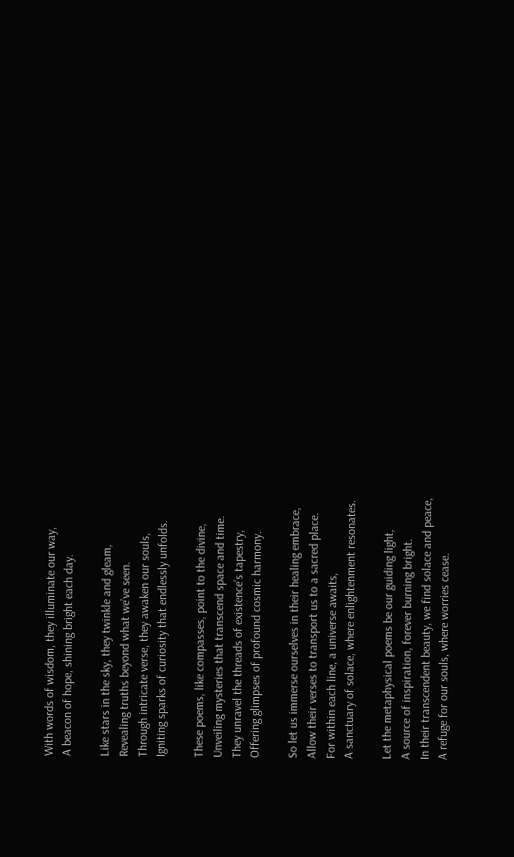With words of wisdom, they illuminate our way,
A beacon of hope, shining bright each day.

Like stars in the sky, they twinkle and gleam,
Revealing truths beyond what we’ve seen.
Through intricate verse, they awaken our souls,
Igniting sparks of curiosity that endlessly unfolds.

These poems, like compasses, point to the divine,
Unveiling mysteries that transcend space and time.
They unravel the threads of existence’s tapestry,
Offering glimpses of profound cosmic harmony.

So let us immerse ourselves in their healing embrace,
Allow their verses to transport us to a sacred place.
For within each line, a universe awaits,
A sanctuary of solace, where enlightenment resonates.

Let the metaphysical poems be our guiding light,
A source of inspiration, forever burning bright.
In their transcendent beauty, we find solace and peace,
A refuge for our souls, where worries cease.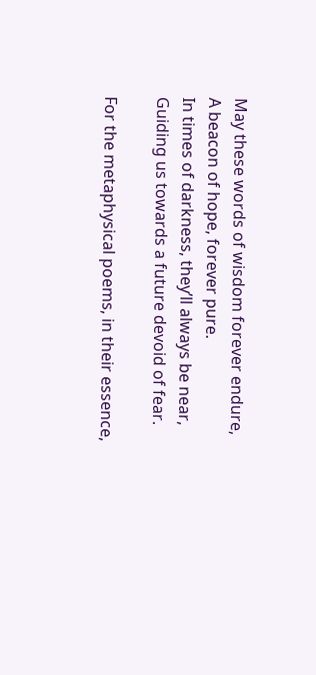May these words of wisdom forever endure,
A beacon of hope, forever pure.
In times of darkness, they’ll always be near,
Guiding us towards a future devoid of fear.

For the metaphysical poems, in their essence,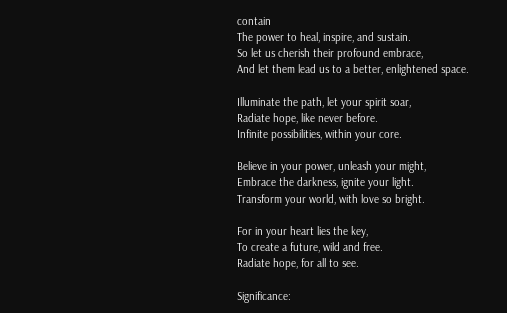contain
The power to heal, inspire, and sustain.
So let us cherish their profound embrace,
And let them lead us to a better, enlightened space.

Illuminate the path, let your spirit soar,
Radiate hope, like never before.
Infinite possibilities, within your core.

Believe in your power, unleash your might,
Embrace the darkness, ignite your light.
Transform your world, with love so bright.

For in your heart lies the key,
To create a future, wild and free.
Radiate hope, for all to see.

Significance: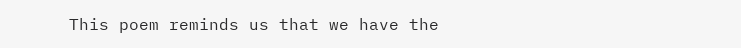This poem reminds us that we have the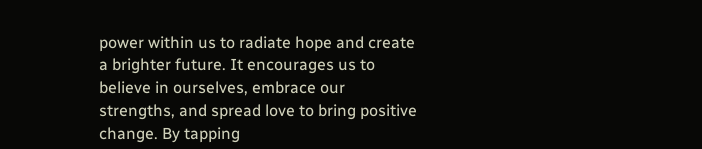power within us to radiate hope and create a brighter future. It encourages us to believe in ourselves, embrace our strengths, and spread love to bring positive change. By tapping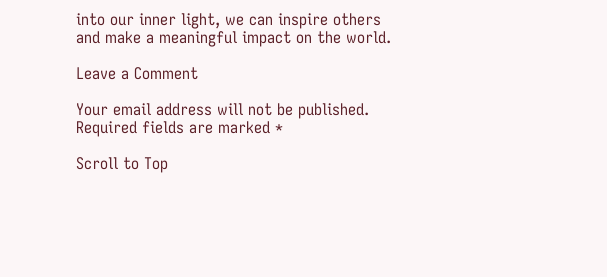into our inner light, we can inspire others and make a meaningful impact on the world.

Leave a Comment

Your email address will not be published. Required fields are marked *

Scroll to Top